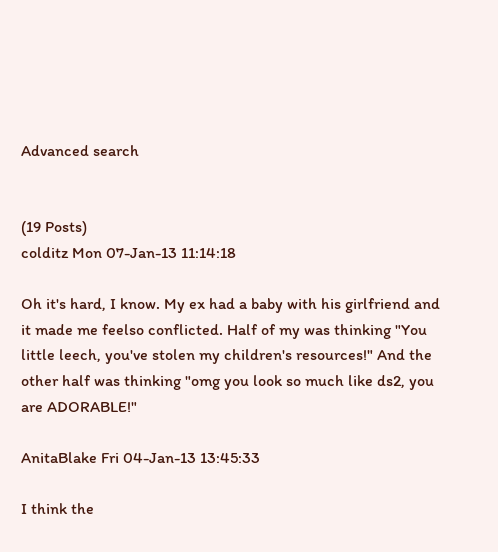Advanced search


(19 Posts)
colditz Mon 07-Jan-13 11:14:18

Oh it's hard, I know. My ex had a baby with his girlfriend and it made me feelso conflicted. Half of my was thinking "You little leech, you've stolen my children's resources!" And the other half was thinking "omg you look so much like ds2, you are ADORABLE!"

AnitaBlake Fri 04-Jan-13 13:45:33

I think the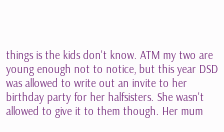things is the kids don't know. ATM my two are young enough not to notice, but this year DSD was allowed to write out an invite to her birthday party for her halfsisters. She wasn't allowed to give it to them though. Her mum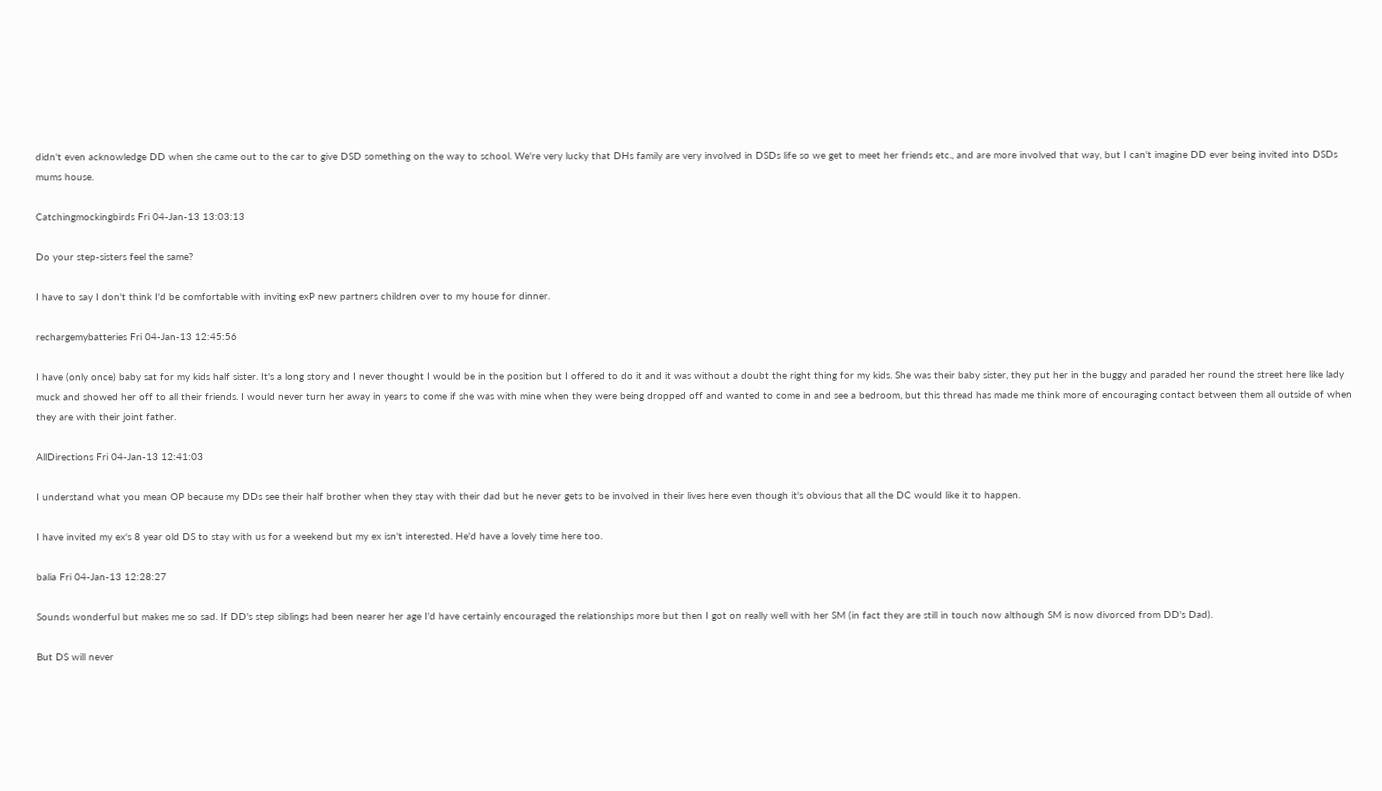didn't even acknowledge DD when she came out to the car to give DSD something on the way to school. We're very lucky that DHs family are very involved in DSDs life so we get to meet her friends etc., and are more involved that way, but I can't imagine DD ever being invited into DSDs mums house.

Catchingmockingbirds Fri 04-Jan-13 13:03:13

Do your step-sisters feel the same?

I have to say I don't think I'd be comfortable with inviting exP new partners children over to my house for dinner.

rechargemybatteries Fri 04-Jan-13 12:45:56

I have (only once) baby sat for my kids half sister. It's a long story and I never thought I would be in the position but I offered to do it and it was without a doubt the right thing for my kids. She was their baby sister, they put her in the buggy and paraded her round the street here like lady muck and showed her off to all their friends. I would never turn her away in years to come if she was with mine when they were being dropped off and wanted to come in and see a bedroom, but this thread has made me think more of encouraging contact between them all outside of when they are with their joint father.

AllDirections Fri 04-Jan-13 12:41:03

I understand what you mean OP because my DDs see their half brother when they stay with their dad but he never gets to be involved in their lives here even though it's obvious that all the DC would like it to happen.

I have invited my ex's 8 year old DS to stay with us for a weekend but my ex isn't interested. He'd have a lovely time here too.

balia Fri 04-Jan-13 12:28:27

Sounds wonderful but makes me so sad. If DD's step siblings had been nearer her age I'd have certainly encouraged the relationships more but then I got on really well with her SM (in fact they are still in touch now although SM is now divorced from DD's Dad).

But DS will never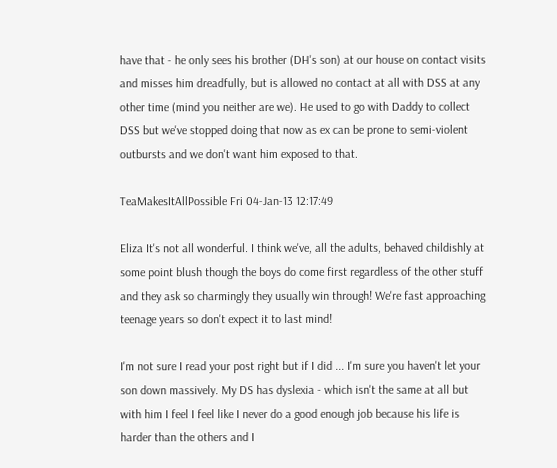have that - he only sees his brother (DH's son) at our house on contact visits and misses him dreadfully, but is allowed no contact at all with DSS at any other time (mind you neither are we). He used to go with Daddy to collect DSS but we've stopped doing that now as ex can be prone to semi-violent outbursts and we don't want him exposed to that.

TeaMakesItAllPossible Fri 04-Jan-13 12:17:49

Eliza It's not all wonderful. I think we've, all the adults, behaved childishly at some point blush though the boys do come first regardless of the other stuff and they ask so charmingly they usually win through! We're fast approaching teenage years so don't expect it to last mind!

I'm not sure I read your post right but if I did ... I'm sure you haven't let your son down massively. My DS has dyslexia - which isn't the same at all but with him I feel I feel like I never do a good enough job because his life is harder than the others and I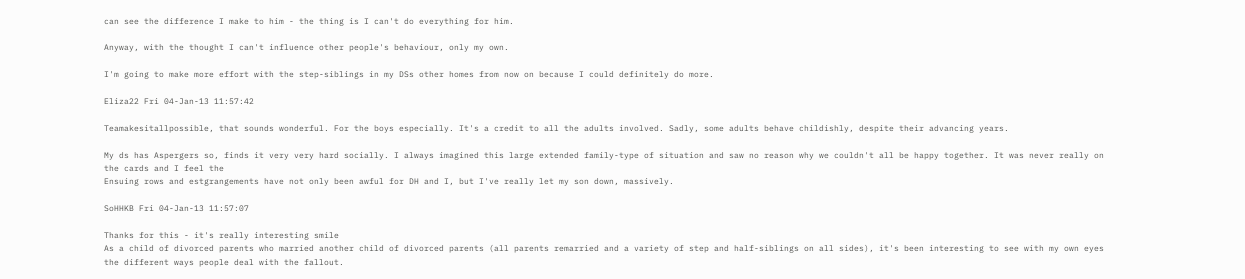can see the difference I make to him - the thing is I can't do everything for him.

Anyway, with the thought I can't influence other people's behaviour, only my own.

I'm going to make more effort with the step-siblings in my DSs other homes from now on because I could definitely do more.

Eliza22 Fri 04-Jan-13 11:57:42

Teamakesitallpossible, that sounds wonderful. For the boys especially. It's a credit to all the adults involved. Sadly, some adults behave childishly, despite their advancing years.

My ds has Aspergers so, finds it very very hard socially. I always imagined this large extended family-type of situation and saw no reason why we couldn't all be happy together. It was never really on the cards and I feel the
Ensuing rows and estgrangements have not only been awful for DH and I, but I've really let my son down, massively.

SoHHKB Fri 04-Jan-13 11:57:07

Thanks for this - it's really interesting smile
As a child of divorced parents who married another child of divorced parents (all parents remarried and a variety of step and half-siblings on all sides), it's been interesting to see with my own eyes the different ways people deal with the fallout.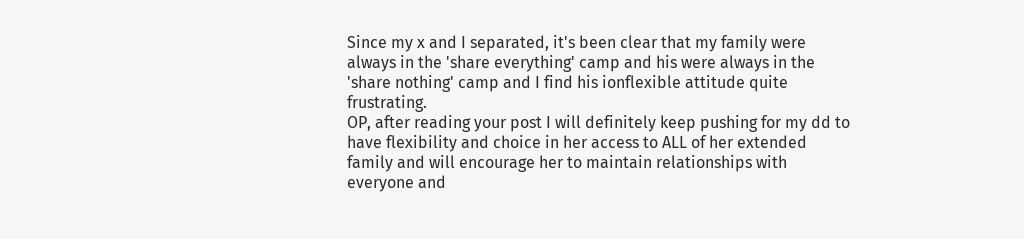Since my x and I separated, it's been clear that my family were always in the 'share everything' camp and his were always in the 'share nothing' camp and I find his ionflexible attitude quite frustrating.
OP, after reading your post I will definitely keep pushing for my dd to have flexibility and choice in her access to ALL of her extended family and will encourage her to maintain relationships with everyone and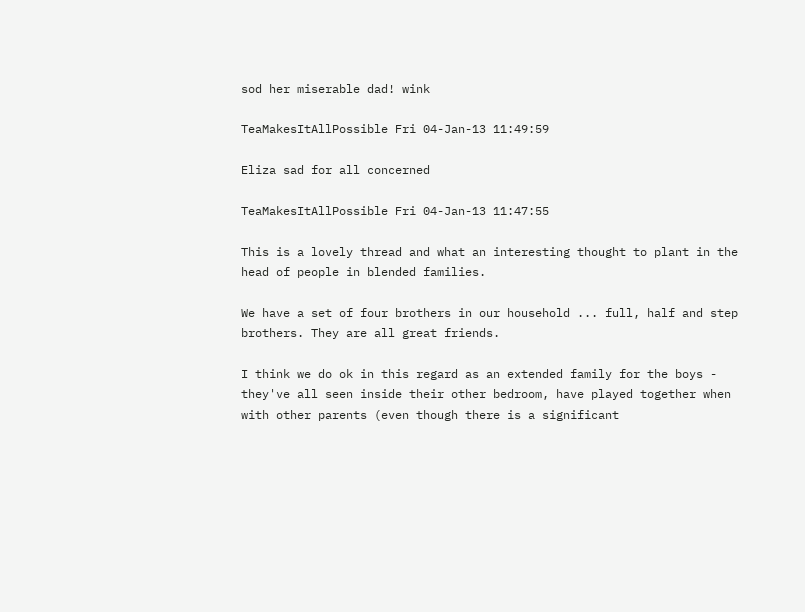sod her miserable dad! wink

TeaMakesItAllPossible Fri 04-Jan-13 11:49:59

Eliza sad for all concerned

TeaMakesItAllPossible Fri 04-Jan-13 11:47:55

This is a lovely thread and what an interesting thought to plant in the head of people in blended families.

We have a set of four brothers in our household ... full, half and step brothers. They are all great friends.

I think we do ok in this regard as an extended family for the boys - they've all seen inside their other bedroom, have played together when with other parents (even though there is a significant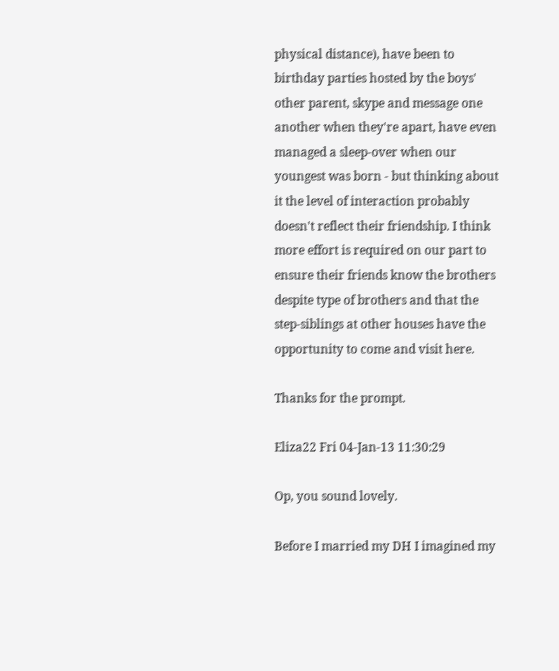physical distance), have been to birthday parties hosted by the boys' other parent, skype and message one another when they're apart, have even managed a sleep-over when our youngest was born - but thinking about it the level of interaction probably doesn't reflect their friendship. I think more effort is required on our part to ensure their friends know the brothers despite type of brothers and that the step-siblings at other houses have the opportunity to come and visit here.

Thanks for the prompt.

Eliza22 Fri 04-Jan-13 11:30:29

Op, you sound lovely.

Before I married my DH I imagined my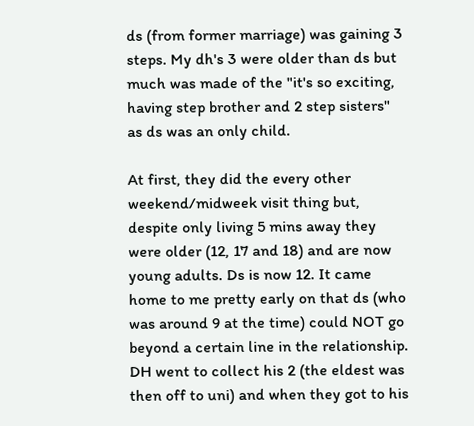ds (from former marriage) was gaining 3 steps. My dh's 3 were older than ds but much was made of the "it's so exciting, having step brother and 2 step sisters" as ds was an only child.

At first, they did the every other weekend/midweek visit thing but, despite only living 5 mins away they were older (12, 17 and 18) and are now young adults. Ds is now 12. It came home to me pretty early on that ds (who was around 9 at the time) could NOT go beyond a certain line in the relationship. DH went to collect his 2 (the eldest was then off to uni) and when they got to his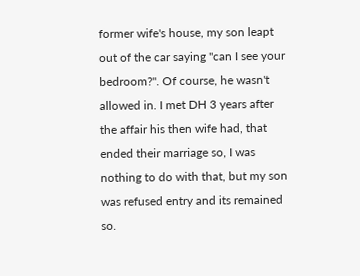former wife's house, my son leapt out of the car saying "can I see your bedroom?". Of course, he wasn't allowed in. I met DH 3 years after the affair his then wife had, that ended their marriage so, I was nothing to do with that, but my son was refused entry and its remained so.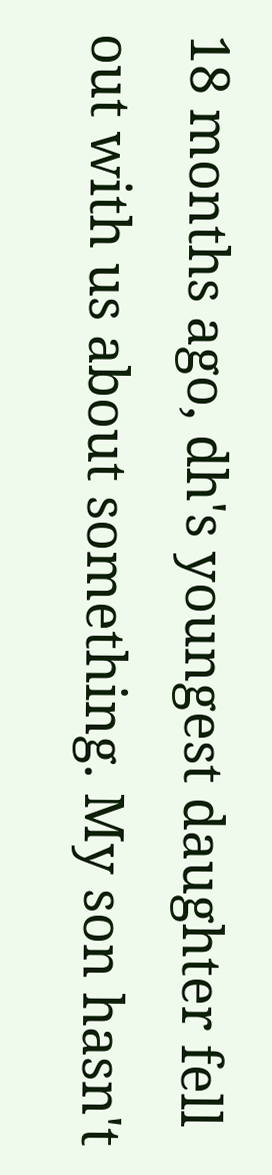18 months ago, dh's youngest daughter fell out with us about something. My son hasn't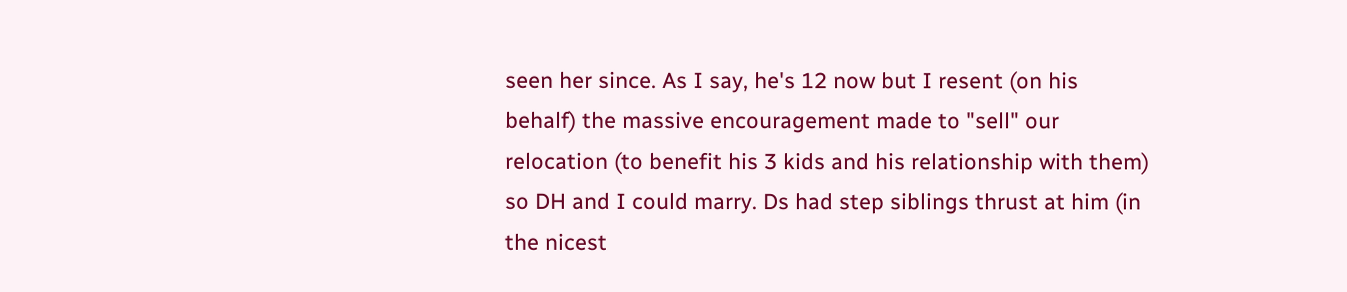seen her since. As I say, he's 12 now but I resent (on his behalf) the massive encouragement made to "sell" our relocation (to benefit his 3 kids and his relationship with them) so DH and I could marry. Ds had step siblings thrust at him (in the nicest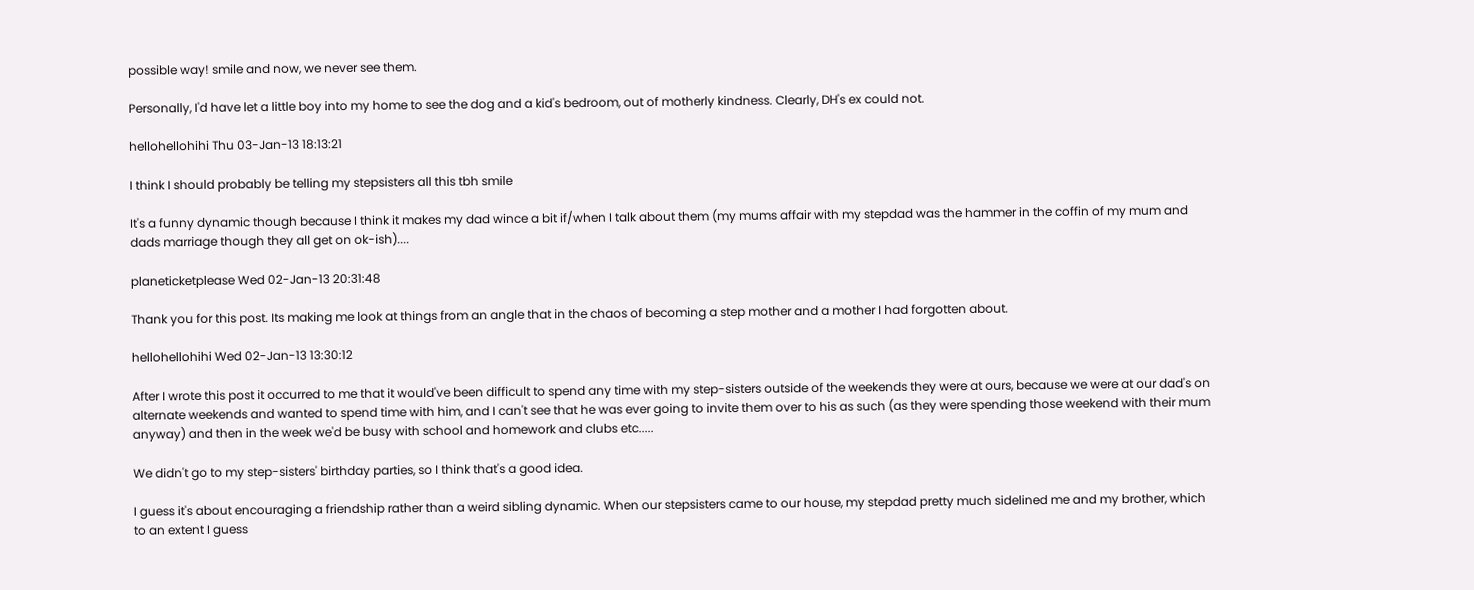possible way! smile and now, we never see them.

Personally, I'd have let a little boy into my home to see the dog and a kid's bedroom, out of motherly kindness. Clearly, DH's ex could not.

hellohellohihi Thu 03-Jan-13 18:13:21

I think I should probably be telling my stepsisters all this tbh smile

It's a funny dynamic though because I think it makes my dad wince a bit if/when I talk about them (my mums affair with my stepdad was the hammer in the coffin of my mum and dads marriage though they all get on ok-ish)....

planeticketplease Wed 02-Jan-13 20:31:48

Thank you for this post. Its making me look at things from an angle that in the chaos of becoming a step mother and a mother I had forgotten about.

hellohellohihi Wed 02-Jan-13 13:30:12

After I wrote this post it occurred to me that it would've been difficult to spend any time with my step-sisters outside of the weekends they were at ours, because we were at our dad's on alternate weekends and wanted to spend time with him, and I can't see that he was ever going to invite them over to his as such (as they were spending those weekend with their mum anyway) and then in the week we'd be busy with school and homework and clubs etc.....

We didn't go to my step-sisters' birthday parties, so I think that's a good idea.

I guess it's about encouraging a friendship rather than a weird sibling dynamic. When our stepsisters came to our house, my stepdad pretty much sidelined me and my brother, which to an extent I guess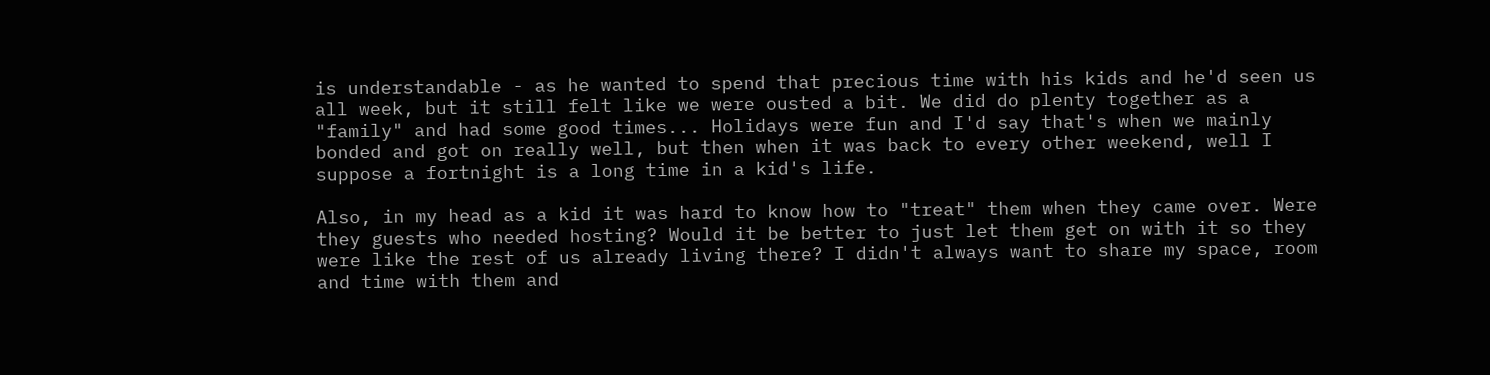is understandable - as he wanted to spend that precious time with his kids and he'd seen us all week, but it still felt like we were ousted a bit. We did do plenty together as a "family" and had some good times... Holidays were fun and I'd say that's when we mainly bonded and got on really well, but then when it was back to every other weekend, well I suppose a fortnight is a long time in a kid's life.

Also, in my head as a kid it was hard to know how to "treat" them when they came over. Were they guests who needed hosting? Would it be better to just let them get on with it so they were like the rest of us already living there? I didn't always want to share my space, room and time with them and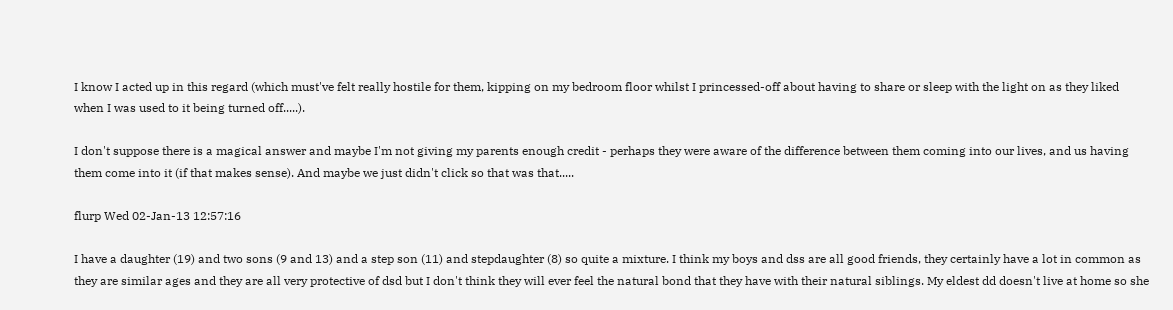I know I acted up in this regard (which must've felt really hostile for them, kipping on my bedroom floor whilst I princessed-off about having to share or sleep with the light on as they liked when I was used to it being turned off.....).

I don't suppose there is a magical answer and maybe I'm not giving my parents enough credit - perhaps they were aware of the difference between them coming into our lives, and us having them come into it (if that makes sense). And maybe we just didn't click so that was that.....

flurp Wed 02-Jan-13 12:57:16

I have a daughter (19) and two sons (9 and 13) and a step son (11) and stepdaughter (8) so quite a mixture. I think my boys and dss are all good friends, they certainly have a lot in common as they are similar ages and they are all very protective of dsd but I don't think they will ever feel the natural bond that they have with their natural siblings. My eldest dd doesn't live at home so she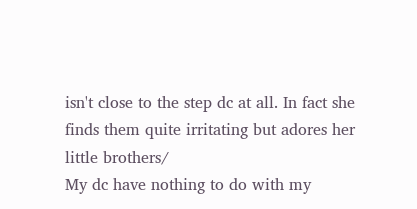isn't close to the step dc at all. In fact she finds them quite irritating but adores her little brothers/
My dc have nothing to do with my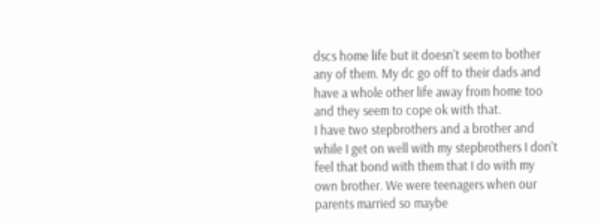dscs home life but it doesn't seem to bother any of them. My dc go off to their dads and have a whole other life away from home too and they seem to cope ok with that.
I have two stepbrothers and a brother and while I get on well with my stepbrothers I don't feel that bond with them that I do with my own brother. We were teenagers when our parents married so maybe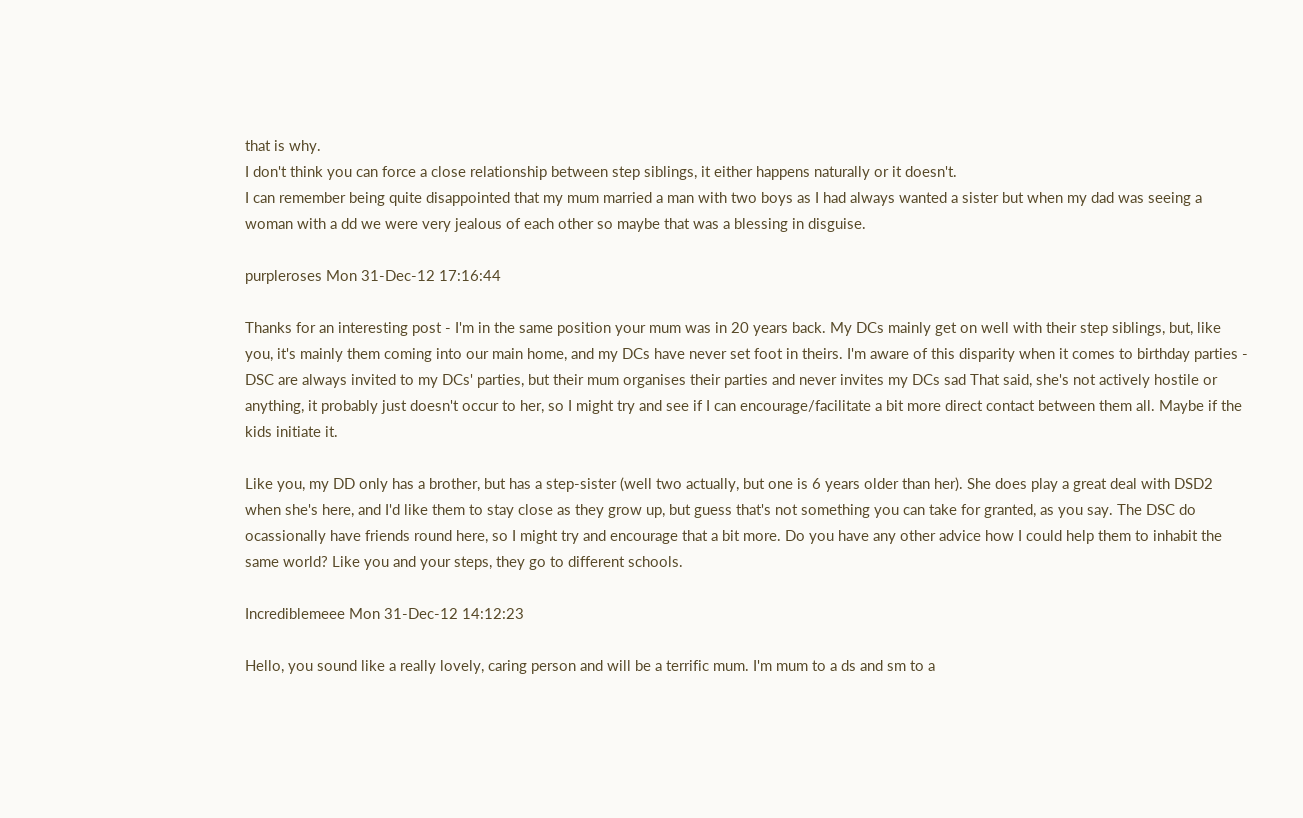that is why.
I don't think you can force a close relationship between step siblings, it either happens naturally or it doesn't.
I can remember being quite disappointed that my mum married a man with two boys as I had always wanted a sister but when my dad was seeing a woman with a dd we were very jealous of each other so maybe that was a blessing in disguise.

purpleroses Mon 31-Dec-12 17:16:44

Thanks for an interesting post - I'm in the same position your mum was in 20 years back. My DCs mainly get on well with their step siblings, but, like you, it's mainly them coming into our main home, and my DCs have never set foot in theirs. I'm aware of this disparity when it comes to birthday parties - DSC are always invited to my DCs' parties, but their mum organises their parties and never invites my DCs sad That said, she's not actively hostile or anything, it probably just doesn't occur to her, so I might try and see if I can encourage/facilitate a bit more direct contact between them all. Maybe if the kids initiate it.

Like you, my DD only has a brother, but has a step-sister (well two actually, but one is 6 years older than her). She does play a great deal with DSD2 when she's here, and I'd like them to stay close as they grow up, but guess that's not something you can take for granted, as you say. The DSC do ocassionally have friends round here, so I might try and encourage that a bit more. Do you have any other advice how I could help them to inhabit the same world? Like you and your steps, they go to different schools.

Incrediblemeee Mon 31-Dec-12 14:12:23

Hello, you sound like a really lovely, caring person and will be a terrific mum. I'm mum to a ds and sm to a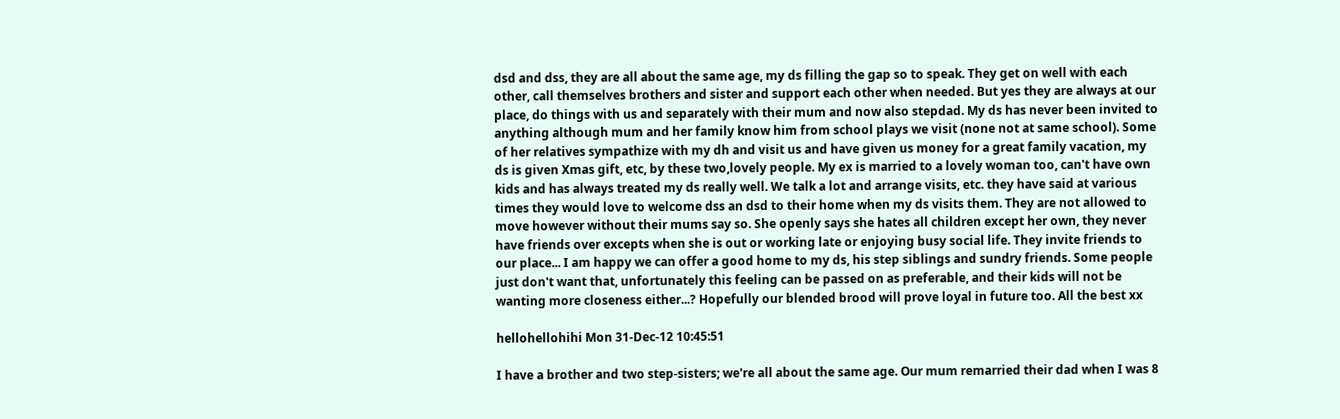dsd and dss, they are all about the same age, my ds filling the gap so to speak. They get on well with each other, call themselves brothers and sister and support each other when needed. But yes they are always at our place, do things with us and separately with their mum and now also stepdad. My ds has never been invited to anything although mum and her family know him from school plays we visit (none not at same school). Some of her relatives sympathize with my dh and visit us and have given us money for a great family vacation, my ds is given Xmas gift, etc, by these two,lovely people. My ex is married to a lovely woman too, can't have own kids and has always treated my ds really well. We talk a lot and arrange visits, etc. they have said at various times they would love to welcome dss an dsd to their home when my ds visits them. They are not allowed to move however without their mums say so. She openly says she hates all children except her own, they never have friends over excepts when she is out or working late or enjoying busy social life. They invite friends to our place... I am happy we can offer a good home to my ds, his step siblings and sundry friends. Some people just don't want that, unfortunately this feeling can be passed on as preferable, and their kids will not be wanting more closeness either...? Hopefully our blended brood will prove loyal in future too. All the best xx

hellohellohihi Mon 31-Dec-12 10:45:51

I have a brother and two step-sisters; we're all about the same age. Our mum remarried their dad when I was 8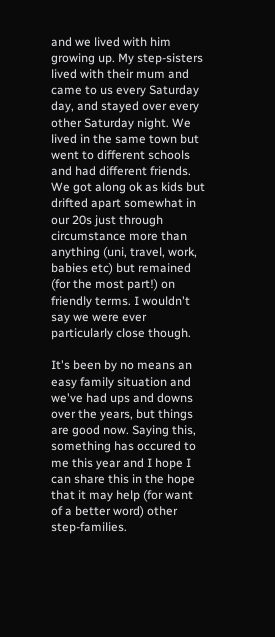and we lived with him growing up. My step-sisters lived with their mum and came to us every Saturday day, and stayed over every other Saturday night. We lived in the same town but went to different schools and had different friends. We got along ok as kids but drifted apart somewhat in our 20s just through circumstance more than anything (uni, travel, work, babies etc) but remained (for the most part!) on friendly terms. I wouldn't say we were ever particularly close though.

It's been by no means an easy family situation and we've had ups and downs over the years, but things are good now. Saying this, something has occured to me this year and I hope I can share this in the hope that it may help (for want of a better word) other step-families.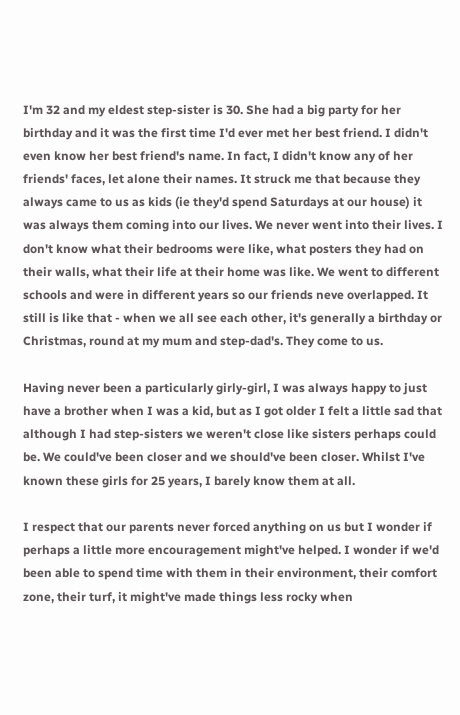I'm 32 and my eldest step-sister is 30. She had a big party for her birthday and it was the first time I'd ever met her best friend. I didn't even know her best friend's name. In fact, I didn't know any of her friends' faces, let alone their names. It struck me that because they always came to us as kids (ie they'd spend Saturdays at our house) it was always them coming into our lives. We never went into their lives. I don't know what their bedrooms were like, what posters they had on their walls, what their life at their home was like. We went to different schools and were in different years so our friends neve overlapped. It still is like that - when we all see each other, it's generally a birthday or Christmas, round at my mum and step-dad's. They come to us.

Having never been a particularly girly-girl, I was always happy to just have a brother when I was a kid, but as I got older I felt a little sad that although I had step-sisters we weren't close like sisters perhaps could be. We could've been closer and we should've been closer. Whilst I've known these girls for 25 years, I barely know them at all.

I respect that our parents never forced anything on us but I wonder if perhaps a little more encouragement might've helped. I wonder if we'd been able to spend time with them in their environment, their comfort zone, their turf, it might've made things less rocky when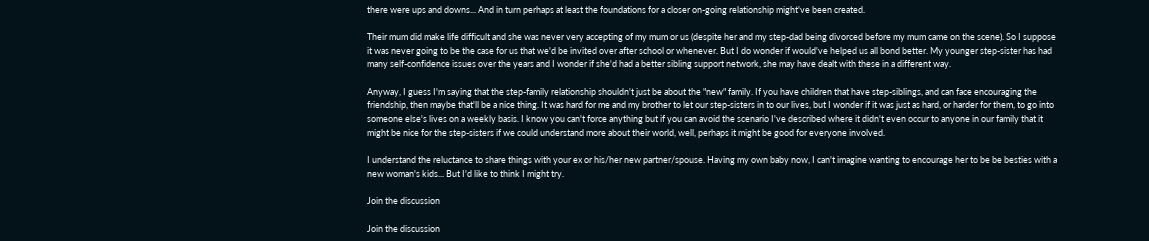there were ups and downs... And in turn perhaps at least the foundations for a closer on-going relationship might've been created.

Their mum did make life difficult and she was never very accepting of my mum or us (despite her and my step-dad being divorced before my mum came on the scene). So I suppose it was never going to be the case for us that we'd be invited over after school or whenever. But I do wonder if would've helped us all bond better. My younger step-sister has had many self-confidence issues over the years and I wonder if she'd had a better sibling support network, she may have dealt with these in a different way.

Anyway, I guess I'm saying that the step-family relationship shouldn't just be about the "new" family. If you have children that have step-siblings, and can face encouraging the friendship, then maybe that'll be a nice thing. It was hard for me and my brother to let our step-sisters in to our lives, but I wonder if it was just as hard, or harder for them, to go into someone else's lives on a weekly basis. I know you can't force anything but if you can avoid the scenario I've described where it didn't even occur to anyone in our family that it might be nice for the step-sisters if we could understand more about their world, well, perhaps it might be good for everyone involved.

I understand the reluctance to share things with your ex or his/her new partner/spouse. Having my own baby now, I can't imagine wanting to encourage her to be be besties with a new woman's kids... But I'd like to think I might try.

Join the discussion

Join the discussion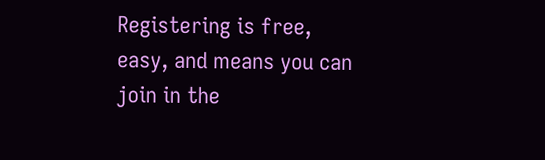Registering is free, easy, and means you can join in the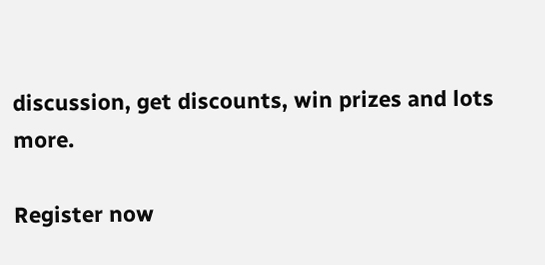discussion, get discounts, win prizes and lots more.

Register now